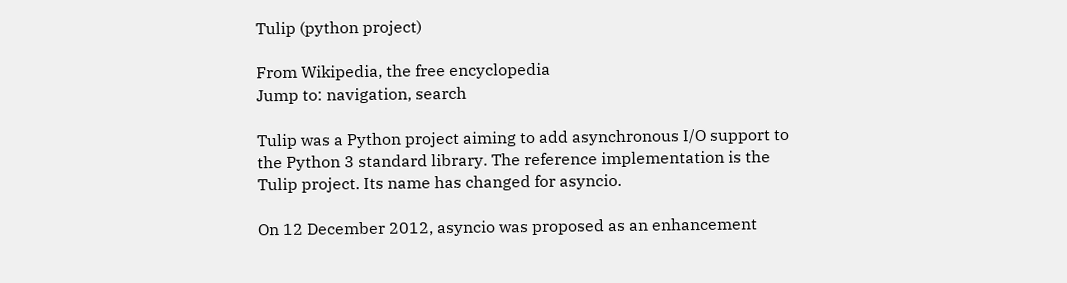Tulip (python project)

From Wikipedia, the free encyclopedia
Jump to: navigation, search

Tulip was a Python project aiming to add asynchronous I/O support to the Python 3 standard library. The reference implementation is the Tulip project. Its name has changed for asyncio.

On 12 December 2012, asyncio was proposed as an enhancement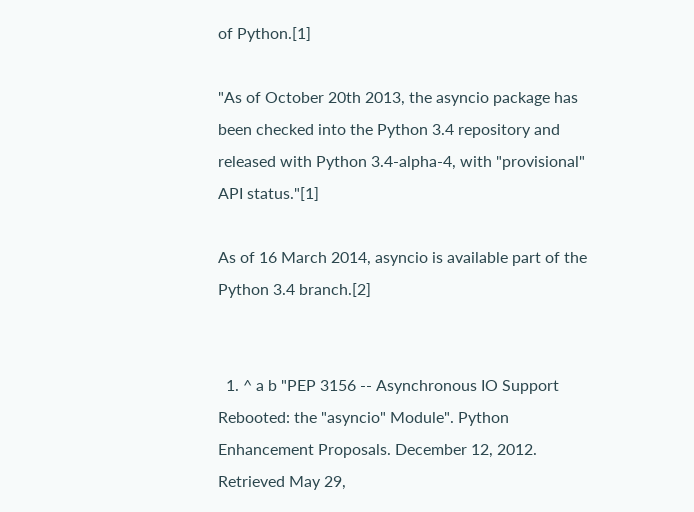of Python.[1]

"As of October 20th 2013, the asyncio package has been checked into the Python 3.4 repository and released with Python 3.4-alpha-4, with "provisional" API status."[1]

As of 16 March 2014, asyncio is available part of the Python 3.4 branch.[2]


  1. ^ a b "PEP 3156 -- Asynchronous IO Support Rebooted: the "asyncio" Module". Python Enhancement Proposals. December 12, 2012. Retrieved May 29,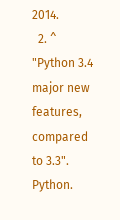2014.
  2. ^ "Python 3.4 major new features, compared to 3.3". Python.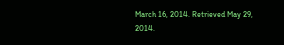March 16, 2014. Retrieved May 29, 2014.